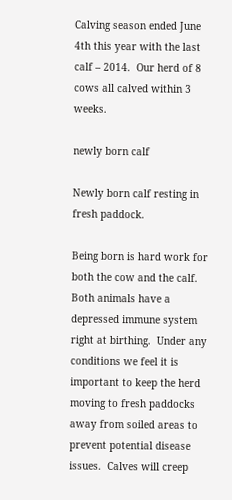Calving season ended June 4th this year with the last calf – 2014.  Our herd of 8 cows all calved within 3 weeks.

newly born calf

Newly born calf resting in fresh paddock.

Being born is hard work for both the cow and the calf.  Both animals have a depressed immune system right at birthing.  Under any conditions we feel it is important to keep the herd moving to fresh paddocks away from soiled areas to prevent potential disease issues.  Calves will creep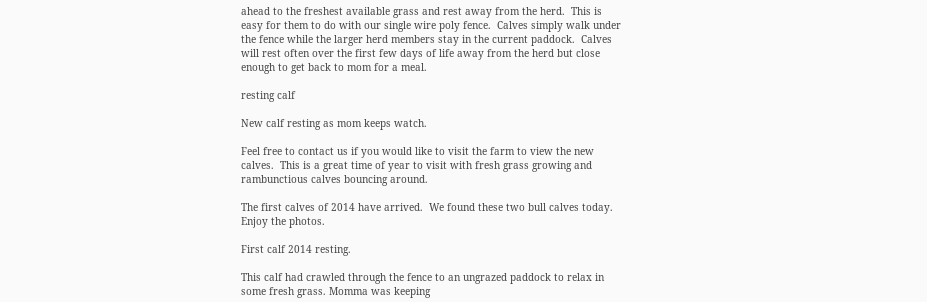ahead to the freshest available grass and rest away from the herd.  This is easy for them to do with our single wire poly fence.  Calves simply walk under the fence while the larger herd members stay in the current paddock.  Calves will rest often over the first few days of life away from the herd but close enough to get back to mom for a meal.

resting calf

New calf resting as mom keeps watch.

Feel free to contact us if you would like to visit the farm to view the new calves.  This is a great time of year to visit with fresh grass growing and rambunctious calves bouncing around.

The first calves of 2014 have arrived.  We found these two bull calves today.  Enjoy the photos.

First calf 2014 resting.

This calf had crawled through the fence to an ungrazed paddock to relax in some fresh grass. Momma was keeping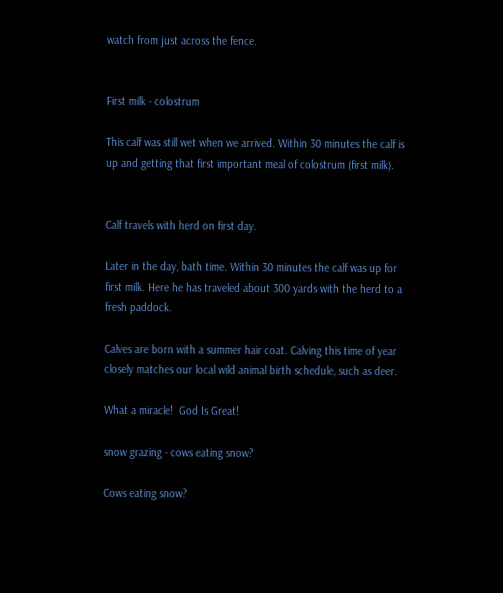watch from just across the fence.


First milk - colostrum

This calf was still wet when we arrived. Within 30 minutes the calf is up and getting that first important meal of colostrum (first milk).


Calf travels with herd on first day.

Later in the day, bath time. Within 30 minutes the calf was up for first milk. Here he has traveled about 300 yards with the herd to a fresh paddock.

Calves are born with a summer hair coat. Calving this time of year closely matches our local wild animal birth schedule, such as deer.

What a miracle!  God Is Great!

snow grazing - cows eating snow?

Cows eating snow?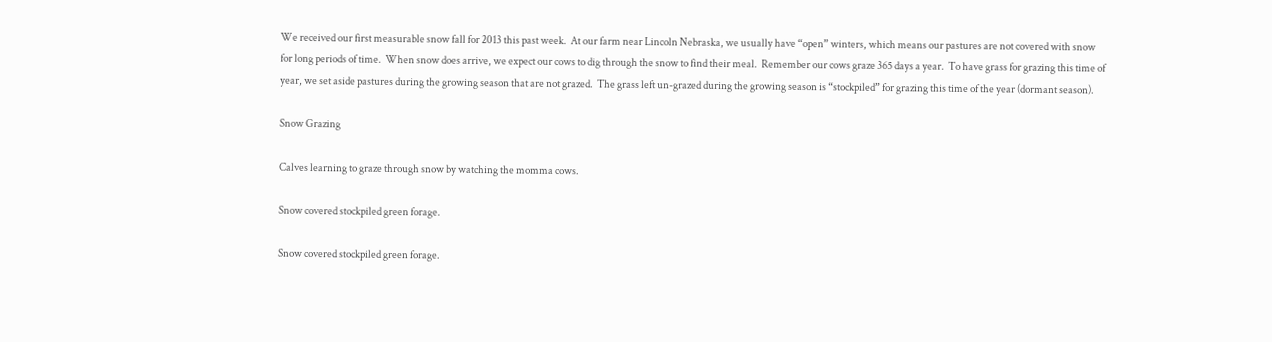We received our first measurable snow fall for 2013 this past week.  At our farm near Lincoln Nebraska, we usually have “open” winters, which means our pastures are not covered with snow for long periods of time.  When snow does arrive, we expect our cows to dig through the snow to find their meal.  Remember our cows graze 365 days a year.  To have grass for grazing this time of year, we set aside pastures during the growing season that are not grazed.  The grass left un-grazed during the growing season is “stockpiled” for grazing this time of the year (dormant season).

Snow Grazing

Calves learning to graze through snow by watching the momma cows.

Snow covered stockpiled green forage.

Snow covered stockpiled green forage.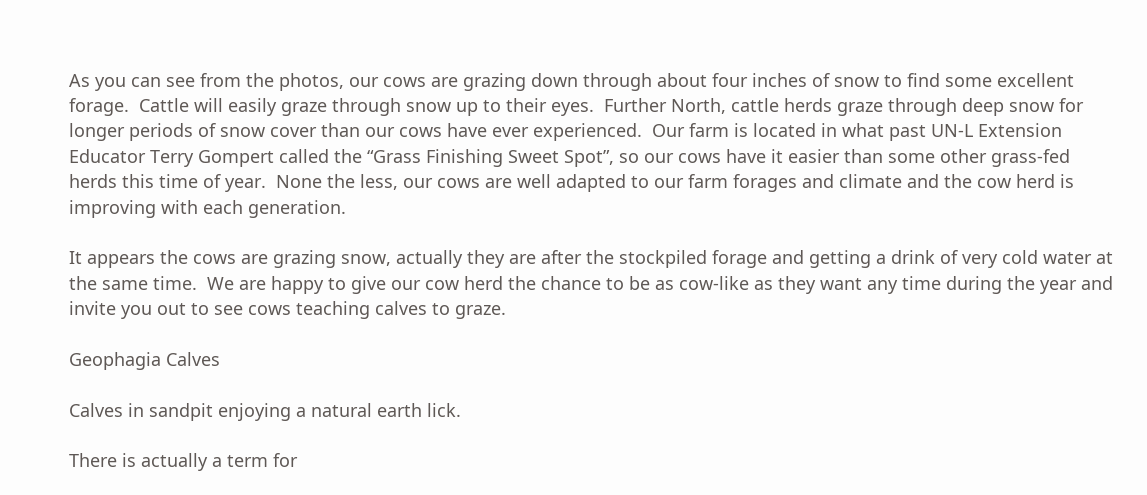As you can see from the photos, our cows are grazing down through about four inches of snow to find some excellent forage.  Cattle will easily graze through snow up to their eyes.  Further North, cattle herds graze through deep snow for longer periods of snow cover than our cows have ever experienced.  Our farm is located in what past UN-L Extension Educator Terry Gompert called the “Grass Finishing Sweet Spot”, so our cows have it easier than some other grass-fed herds this time of year.  None the less, our cows are well adapted to our farm forages and climate and the cow herd is improving with each generation.

It appears the cows are grazing snow, actually they are after the stockpiled forage and getting a drink of very cold water at the same time.  We are happy to give our cow herd the chance to be as cow-like as they want any time during the year and invite you out to see cows teaching calves to graze.

Geophagia Calves

Calves in sandpit enjoying a natural earth lick.

There is actually a term for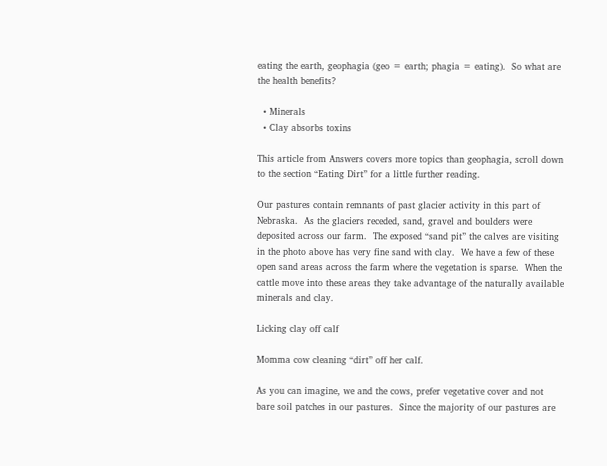eating the earth, geophagia (geo = earth; phagia = eating).  So what are the health benefits?

  • Minerals
  • Clay absorbs toxins

This article from Answers covers more topics than geophagia, scroll down to the section “Eating Dirt” for a little further reading.

Our pastures contain remnants of past glacier activity in this part of Nebraska.  As the glaciers receded, sand, gravel and boulders were deposited across our farm.  The exposed “sand pit” the calves are visiting in the photo above has very fine sand with clay.  We have a few of these open sand areas across the farm where the vegetation is sparse.  When the cattle move into these areas they take advantage of the naturally available minerals and clay.

Licking clay off calf

Momma cow cleaning “dirt” off her calf.

As you can imagine, we and the cows, prefer vegetative cover and not bare soil patches in our pastures.  Since the majority of our pastures are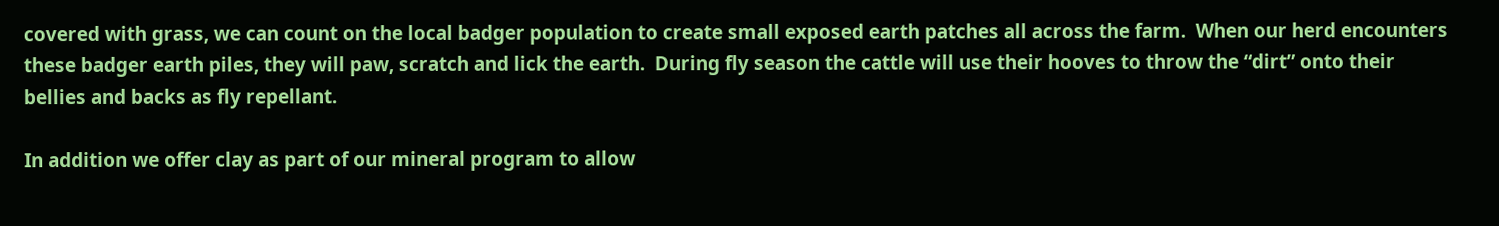covered with grass, we can count on the local badger population to create small exposed earth patches all across the farm.  When our herd encounters these badger earth piles, they will paw, scratch and lick the earth.  During fly season the cattle will use their hooves to throw the “dirt” onto their bellies and backs as fly repellant.

In addition we offer clay as part of our mineral program to allow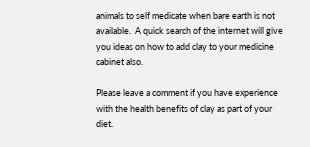animals to self medicate when bare earth is not available.  A quick search of the internet will give you ideas on how to add clay to your medicine cabinet also.

Please leave a comment if you have experience with the health benefits of clay as part of your diet.